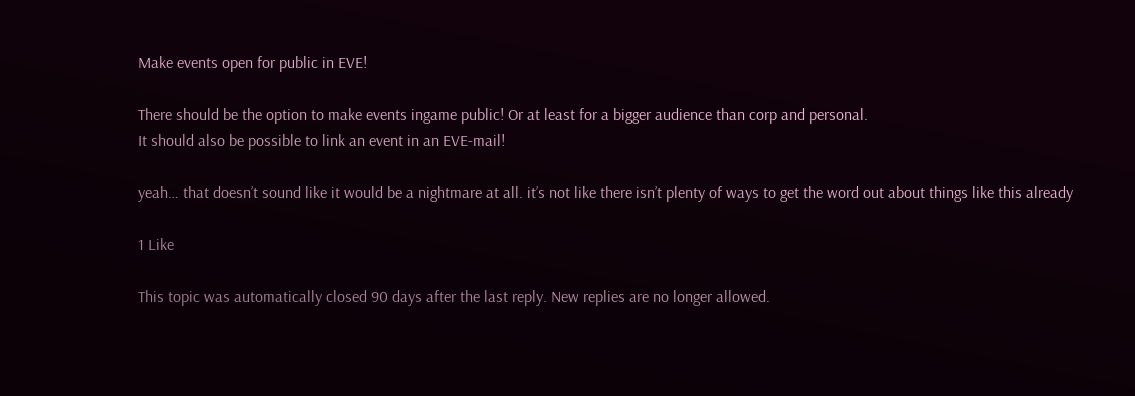Make events open for public in EVE!

There should be the option to make events ingame public! Or at least for a bigger audience than corp and personal.
It should also be possible to link an event in an EVE-mail!

yeah… that doesn’t sound like it would be a nightmare at all. it’s not like there isn’t plenty of ways to get the word out about things like this already

1 Like

This topic was automatically closed 90 days after the last reply. New replies are no longer allowed.